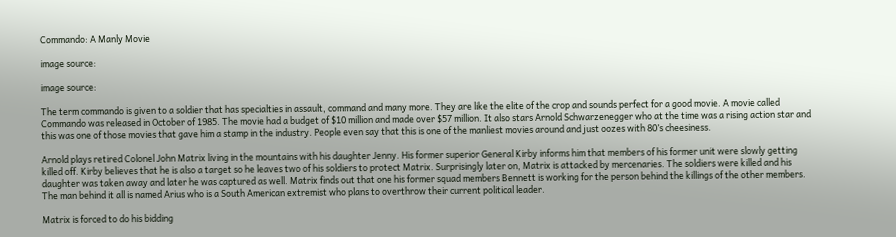Commando: A Manly Movie

image source:

image source:

The term commando is given to a soldier that has specialties in assault, command and many more. They are like the elite of the crop and sounds perfect for a good movie. A movie called Commando was released in October of 1985. The movie had a budget of $10 million and made over $57 million. It also stars Arnold Schwarzenegger who at the time was a rising action star and this was one of those movies that gave him a stamp in the industry. People even say that this is one of the manliest movies around and just oozes with 80’s cheesiness.

Arnold plays retired Colonel John Matrix living in the mountains with his daughter Jenny. His former superior General Kirby informs him that members of his former unit were slowly getting killed off. Kirby believes that he is also a target so he leaves two of his soldiers to protect Matrix. Surprisingly later on, Matrix is attacked by mercenaries. The soldiers were killed and his daughter was taken away and later he was captured as well. Matrix finds out that one his former squad members Bennett is working for the person behind the killings of the other members. The man behind it all is named Arius who is a South American extremist who plans to overthrow their current political leader.

Matrix is forced to do his bidding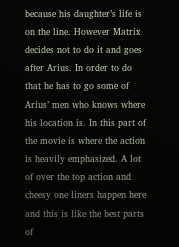because his daughter’s life is on the line. However Matrix decides not to do it and goes after Arius. In order to do that he has to go some of Arius’ men who knows where his location is. In this part of the movie is where the action is heavily emphasized. A lot of over the top action and cheesy one liners happen here and this is like the best parts of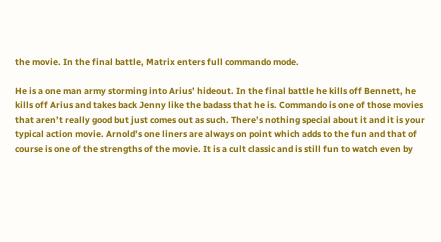the movie. In the final battle, Matrix enters full commando mode.

He is a one man army storming into Arius’ hideout. In the final battle he kills off Bennett, he kills off Arius and takes back Jenny like the badass that he is. Commando is one of those movies that aren’t really good but just comes out as such. There’s nothing special about it and it is your typical action movie. Arnold’s one liners are always on point which adds to the fun and that of course is one of the strengths of the movie. It is a cult classic and is still fun to watch even by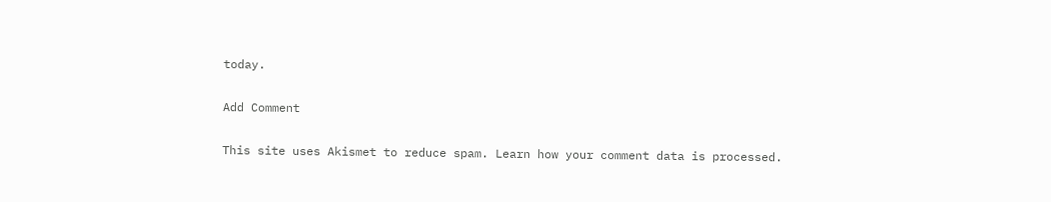today.

Add Comment

This site uses Akismet to reduce spam. Learn how your comment data is processed.